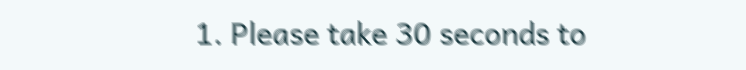1. Please take 30 seconds to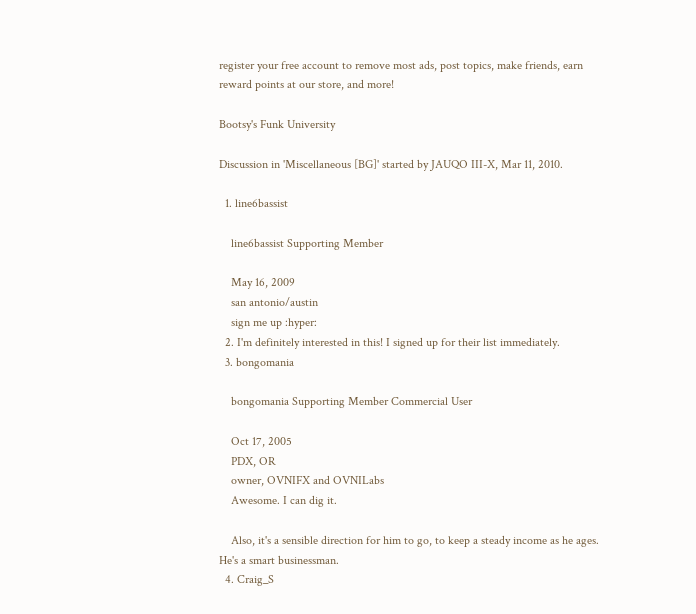register your free account to remove most ads, post topics, make friends, earn reward points at our store, and more!

Bootsy's Funk University

Discussion in 'Miscellaneous [BG]' started by JAUQO III-X, Mar 11, 2010.

  1. line6bassist

    line6bassist Supporting Member

    May 16, 2009
    san antonio/austin
    sign me up :hyper:
  2. I'm definitely interested in this! I signed up for their list immediately.
  3. bongomania

    bongomania Supporting Member Commercial User

    Oct 17, 2005
    PDX, OR
    owner, OVNIFX and OVNILabs
    Awesome. I can dig it.

    Also, it's a sensible direction for him to go, to keep a steady income as he ages. He's a smart businessman.
  4. Craig_S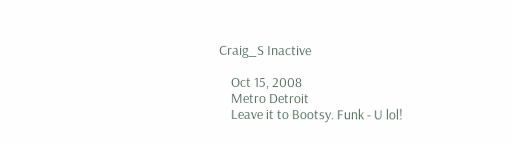Craig_S Inactive

    Oct 15, 2008
    Metro Detroit
    Leave it to Bootsy. Funk - U lol!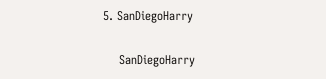5. SanDiegoHarry

    SanDiegoHarry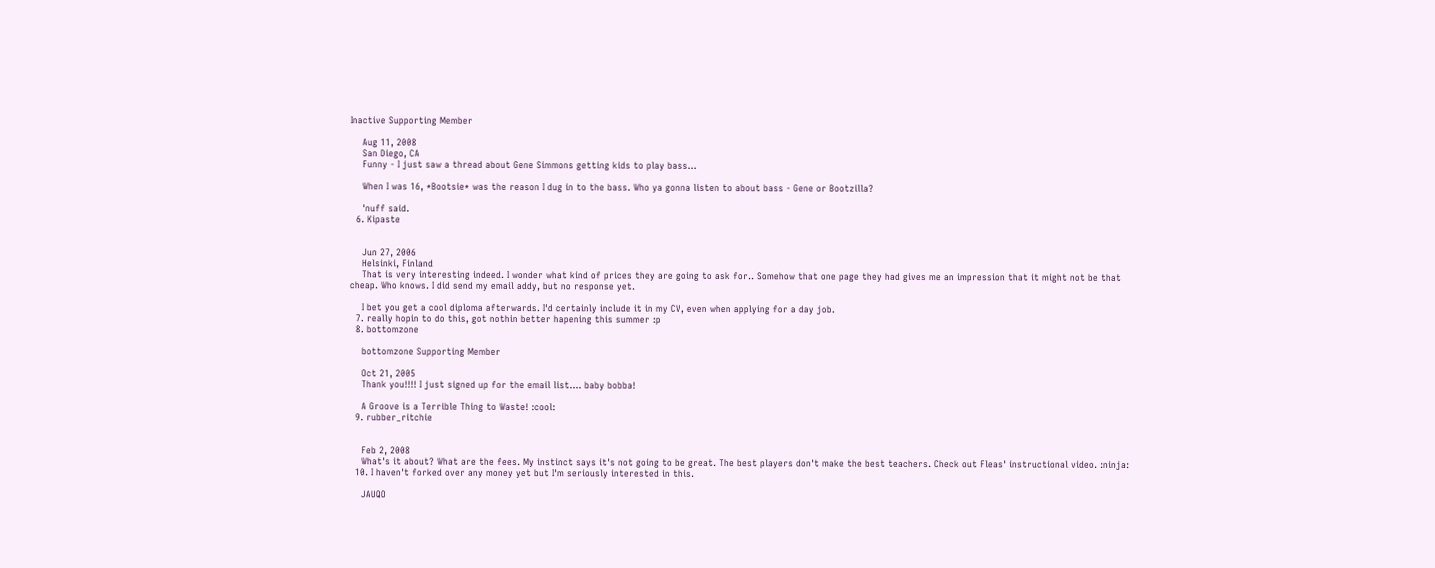Inactive Supporting Member

    Aug 11, 2008
    San Diego, CA
    Funny - I just saw a thread about Gene Simmons getting kids to play bass...

    When I was 16, *Bootsie* was the reason I dug in to the bass. Who ya gonna listen to about bass - Gene or Bootzilla?

    'nuff said.
  6. Kipaste


    Jun 27, 2006
    Helsinki, Finland
    That is very interesting indeed. I wonder what kind of prices they are going to ask for.. Somehow that one page they had gives me an impression that it might not be that cheap. Who knows. I did send my email addy, but no response yet.

    I bet you get a cool diploma afterwards. I'd certainly include it in my CV, even when applying for a day job.
  7. really hopin to do this, got nothin better hapening this summer :p
  8. bottomzone

    bottomzone Supporting Member

    Oct 21, 2005
    Thank you!!!! I just signed up for the email list.... baby bobba!

    A Groove is a Terrible Thing to Waste! :cool:
  9. rubber_ritchie


    Feb 2, 2008
    What's it about? What are the fees. My instinct says it's not going to be great. The best players don't make the best teachers. Check out Fleas' instructional video. :ninja:
  10. I haven't forked over any money yet but I'm seriously interested in this.

    JAUQO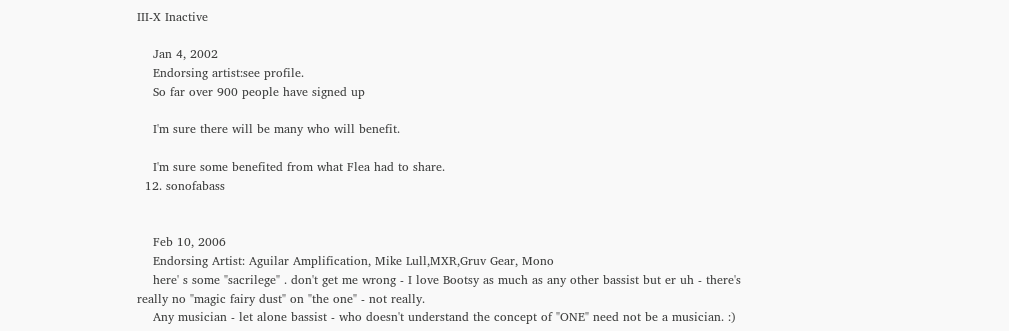III-X Inactive

    Jan 4, 2002
    Endorsing artist:see profile.
    So far over 900 people have signed up

    I'm sure there will be many who will benefit.

    I'm sure some benefited from what Flea had to share.
  12. sonofabass


    Feb 10, 2006
    Endorsing Artist: Aguilar Amplification, Mike Lull,MXR,Gruv Gear, Mono
    here' s some "sacrilege" . don't get me wrong - I love Bootsy as much as any other bassist but er uh - there's really no "magic fairy dust" on "the one" - not really.
    Any musician - let alone bassist - who doesn't understand the concept of "ONE" need not be a musician. :)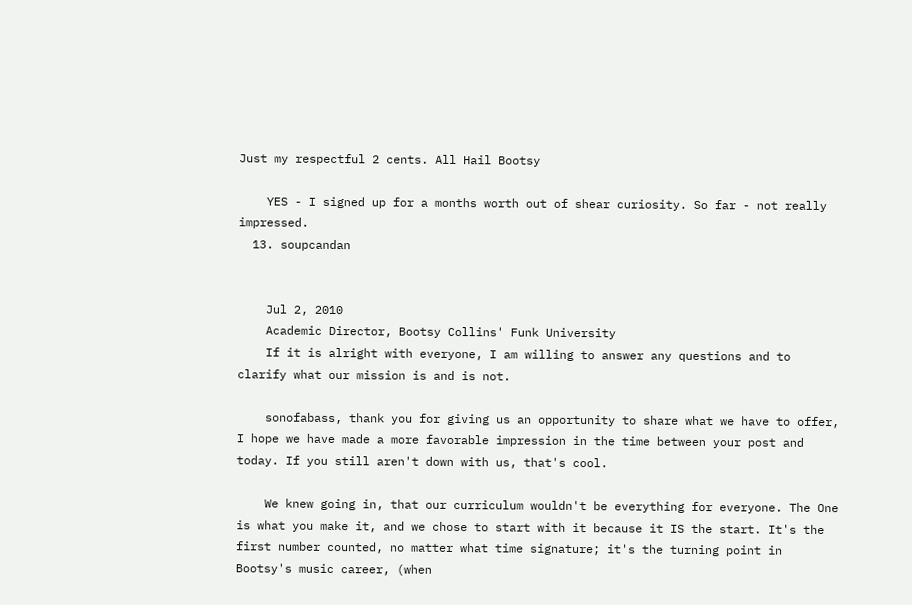Just my respectful 2 cents. All Hail Bootsy

    YES - I signed up for a months worth out of shear curiosity. So far - not really impressed.
  13. soupcandan


    Jul 2, 2010
    Academic Director, Bootsy Collins' Funk University
    If it is alright with everyone, I am willing to answer any questions and to clarify what our mission is and is not.

    sonofabass, thank you for giving us an opportunity to share what we have to offer, I hope we have made a more favorable impression in the time between your post and today. If you still aren't down with us, that's cool.

    We knew going in, that our curriculum wouldn't be everything for everyone. The One is what you make it, and we chose to start with it because it IS the start. It's the first number counted, no matter what time signature; it's the turning point in Bootsy's music career, (when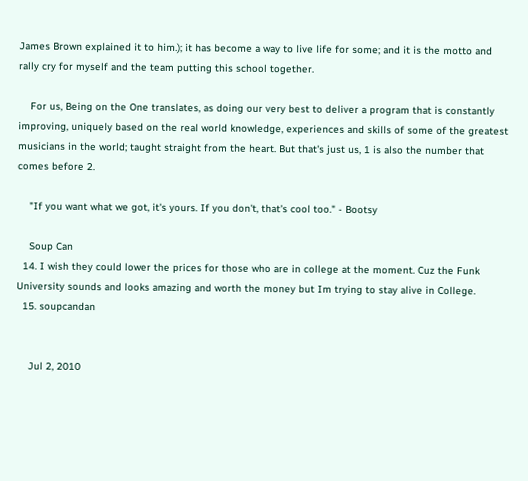James Brown explained it to him.); it has become a way to live life for some; and it is the motto and rally cry for myself and the team putting this school together.

    For us, Being on the One translates, as doing our very best to deliver a program that is constantly improving, uniquely based on the real world knowledge, experiences and skills of some of the greatest musicians in the world; taught straight from the heart. But that's just us, 1 is also the number that comes before 2.

    "If you want what we got, it's yours. If you don't, that's cool too." - Bootsy

    Soup Can
  14. I wish they could lower the prices for those who are in college at the moment. Cuz the Funk University sounds and looks amazing and worth the money but Im trying to stay alive in College.
  15. soupcandan


    Jul 2, 2010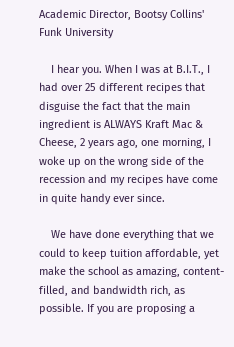Academic Director, Bootsy Collins' Funk University

    I hear you. When I was at B.I.T., I had over 25 different recipes that disguise the fact that the main ingredient is ALWAYS Kraft Mac & Cheese, 2 years ago, one morning, I woke up on the wrong side of the recession and my recipes have come in quite handy ever since.

    We have done everything that we could to keep tuition affordable, yet make the school as amazing, content-filled, and bandwidth rich, as possible. If you are proposing a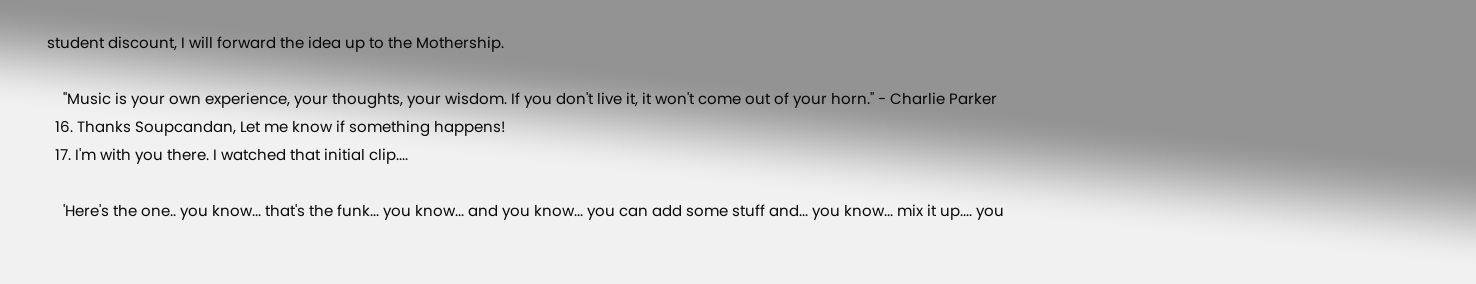student discount, I will forward the idea up to the Mothership.

    "Music is your own experience, your thoughts, your wisdom. If you don't live it, it won't come out of your horn." - Charlie Parker
  16. Thanks Soupcandan, Let me know if something happens!
  17. I'm with you there. I watched that initial clip....

    'Here's the one.. you know... that's the funk... you know... and you know... you can add some stuff and... you know... mix it up.... you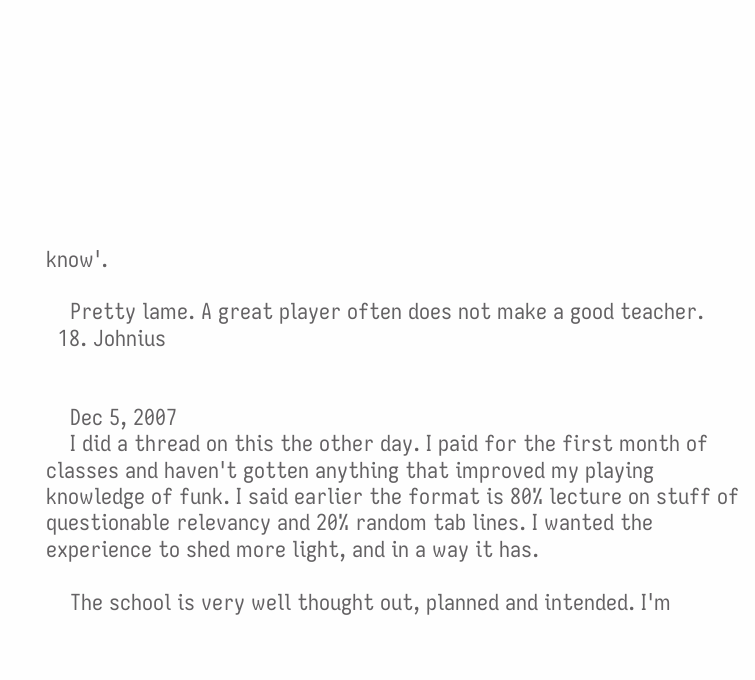know'.

    Pretty lame. A great player often does not make a good teacher.
  18. Johnius


    Dec 5, 2007
    I did a thread on this the other day. I paid for the first month of classes and haven't gotten anything that improved my playing knowledge of funk. I said earlier the format is 80% lecture on stuff of questionable relevancy and 20% random tab lines. I wanted the experience to shed more light, and in a way it has.

    The school is very well thought out, planned and intended. I'm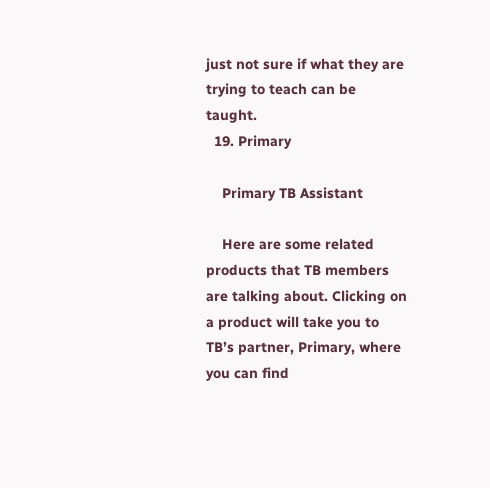just not sure if what they are trying to teach can be taught.
  19. Primary

    Primary TB Assistant

    Here are some related products that TB members are talking about. Clicking on a product will take you to TB’s partner, Primary, where you can find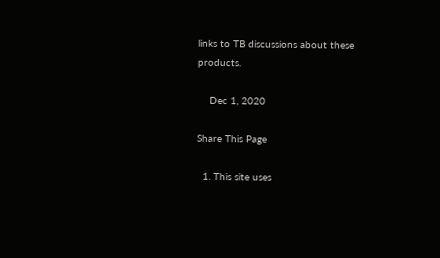links to TB discussions about these products.

    Dec 1, 2020

Share This Page

  1. This site uses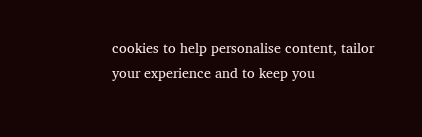cookies to help personalise content, tailor your experience and to keep you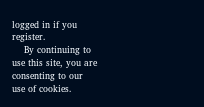logged in if you register.
    By continuing to use this site, you are consenting to our use of cookies.